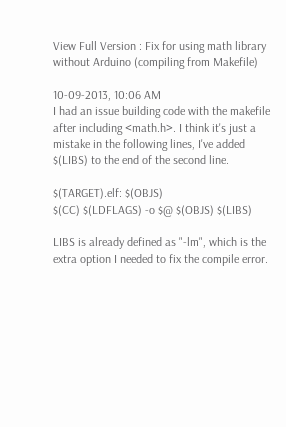View Full Version : Fix for using math library without Arduino (compiling from Makefile)

10-09-2013, 10:06 AM
I had an issue building code with the makefile after including <math.h>. I think it's just a mistake in the following lines, I've added $(LIBS) to the end of the second line.

$(TARGET).elf: $(OBJS)
$(CC) $(LDFLAGS) -o $@ $(OBJS) $(LIBS)

LIBS is already defined as "-lm", which is the extra option I needed to fix the compile error.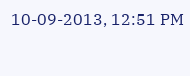10-09-2013, 12:51 PM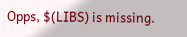Opps, $(LIBS) is missing.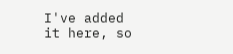I've added it here, so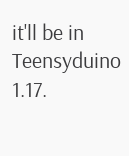it'll be in Teensyduino 1.17.